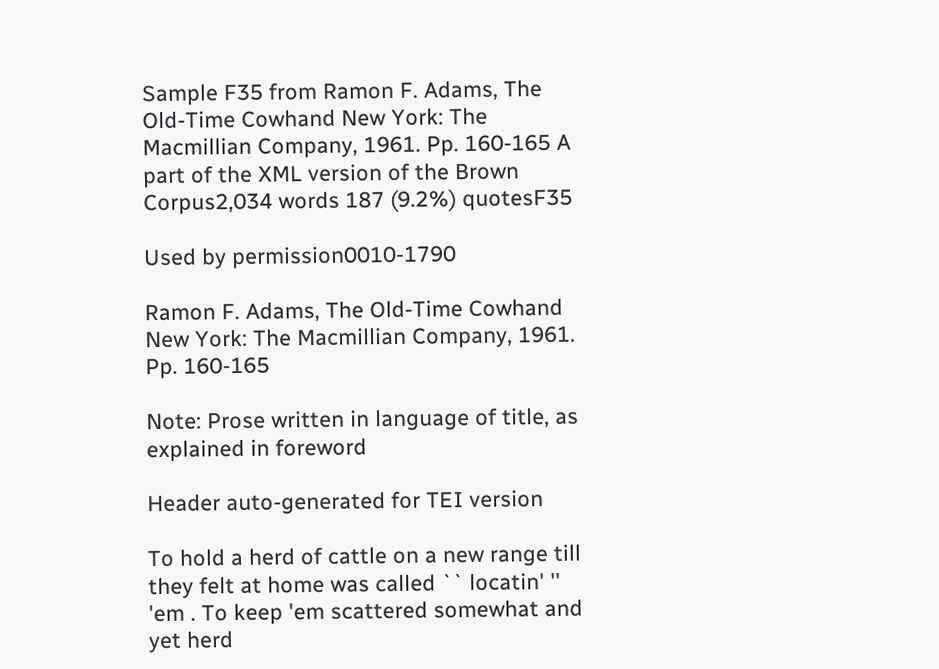Sample F35 from Ramon F. Adams, The Old-Time Cowhand New York: The Macmillian Company, 1961. Pp. 160-165 A part of the XML version of the Brown Corpus2,034 words 187 (9.2%) quotesF35

Used by permission0010-1790

Ramon F. Adams, The Old-Time Cowhand New York: The Macmillian Company, 1961. Pp. 160-165

Note: Prose written in language of title, as explained in foreword

Header auto-generated for TEI version

To hold a herd of cattle on a new range till they felt at home was called `` locatin' '' 'em . To keep 'em scattered somewhat and yet herd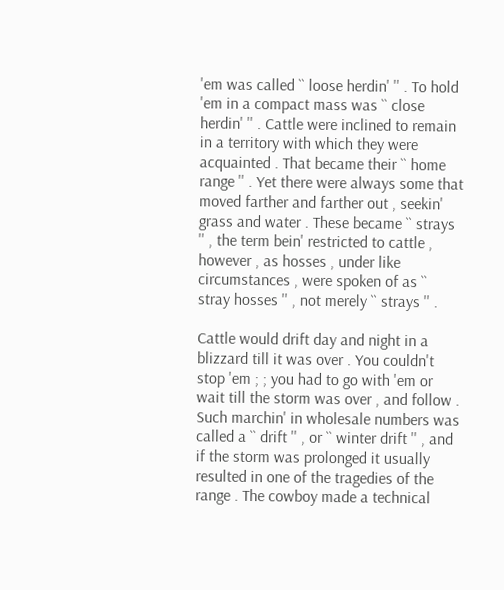'em was called `` loose herdin' '' . To hold 'em in a compact mass was `` close herdin' '' . Cattle were inclined to remain in a territory with which they were acquainted . That became their `` home range '' . Yet there were always some that moved farther and farther out , seekin' grass and water . These became `` strays '' , the term bein' restricted to cattle , however , as hosses , under like circumstances , were spoken of as `` stray hosses '' , not merely `` strays '' .

Cattle would drift day and night in a blizzard till it was over . You couldn't stop 'em ; ; you had to go with 'em or wait till the storm was over , and follow . Such marchin' in wholesale numbers was called a `` drift '' , or `` winter drift '' , and if the storm was prolonged it usually resulted in one of the tragedies of the range . The cowboy made a technical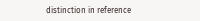distinction in reference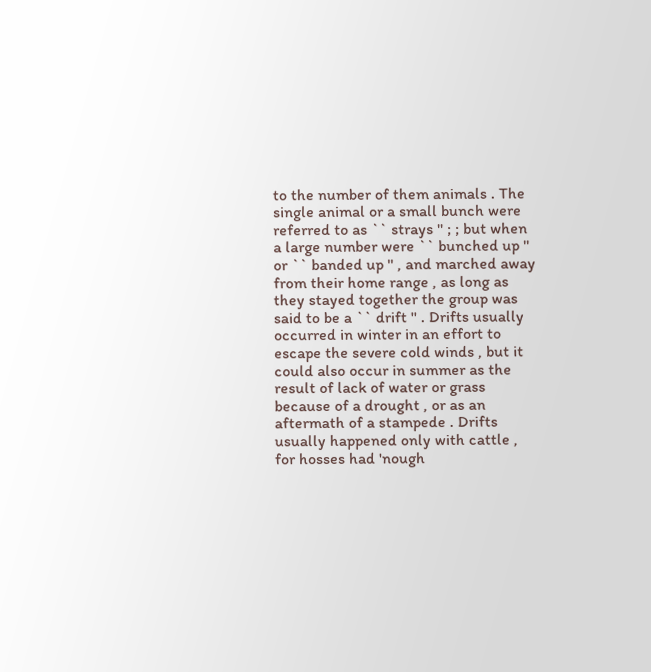to the number of them animals . The single animal or a small bunch were referred to as `` strays '' ; ; but when a large number were `` bunched up '' or `` banded up '' , and marched away from their home range , as long as they stayed together the group was said to be a `` drift '' . Drifts usually occurred in winter in an effort to escape the severe cold winds , but it could also occur in summer as the result of lack of water or grass because of a drought , or as an aftermath of a stampede . Drifts usually happened only with cattle , for hosses had 'nough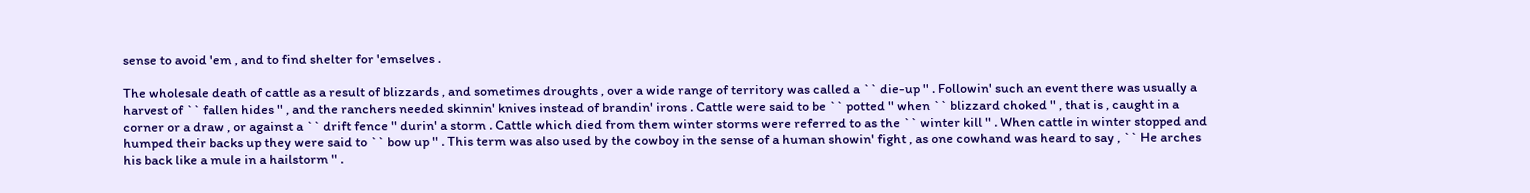sense to avoid 'em , and to find shelter for 'emselves .

The wholesale death of cattle as a result of blizzards , and sometimes droughts , over a wide range of territory was called a `` die-up '' . Followin' such an event there was usually a harvest of `` fallen hides '' , and the ranchers needed skinnin' knives instead of brandin' irons . Cattle were said to be `` potted '' when `` blizzard choked '' , that is , caught in a corner or a draw , or against a `` drift fence '' durin' a storm . Cattle which died from them winter storms were referred to as the `` winter kill '' . When cattle in winter stopped and humped their backs up they were said to `` bow up '' . This term was also used by the cowboy in the sense of a human showin' fight , as one cowhand was heard to say , `` He arches his back like a mule in a hailstorm '' .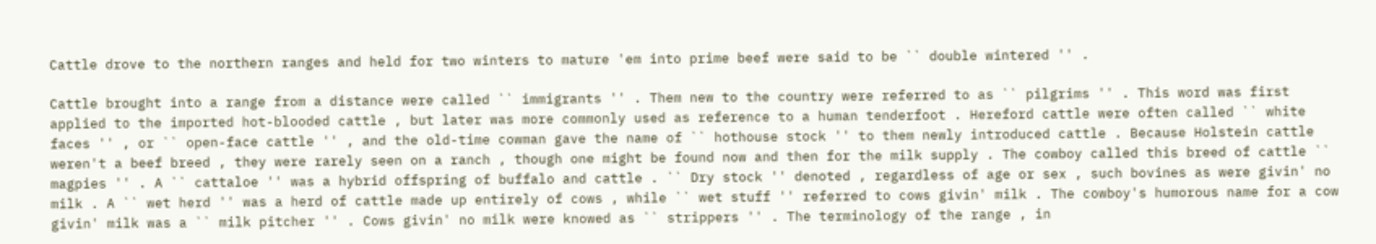Cattle drove to the northern ranges and held for two winters to mature 'em into prime beef were said to be `` double wintered '' .

Cattle brought into a range from a distance were called `` immigrants '' . Them new to the country were referred to as `` pilgrims '' . This word was first applied to the imported hot-blooded cattle , but later was more commonly used as reference to a human tenderfoot . Hereford cattle were often called `` white faces '' , or `` open-face cattle '' , and the old-time cowman gave the name of `` hothouse stock '' to them newly introduced cattle . Because Holstein cattle weren't a beef breed , they were rarely seen on a ranch , though one might be found now and then for the milk supply . The cowboy called this breed of cattle `` magpies '' . A `` cattaloe '' was a hybrid offspring of buffalo and cattle . `` Dry stock '' denoted , regardless of age or sex , such bovines as were givin' no milk . A `` wet herd '' was a herd of cattle made up entirely of cows , while `` wet stuff '' referred to cows givin' milk . The cowboy's humorous name for a cow givin' milk was a `` milk pitcher '' . Cows givin' no milk were knowed as `` strippers '' . The terminology of the range , in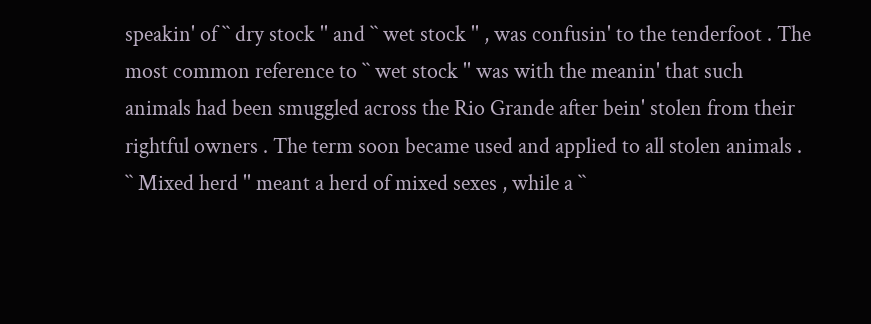speakin' of `` dry stock '' and `` wet stock '' , was confusin' to the tenderfoot . The most common reference to `` wet stock '' was with the meanin' that such animals had been smuggled across the Rio Grande after bein' stolen from their rightful owners . The term soon became used and applied to all stolen animals . `` Mixed herd '' meant a herd of mixed sexes , while a ``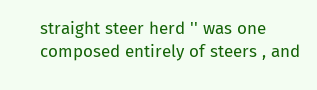straight steer herd '' was one composed entirely of steers , and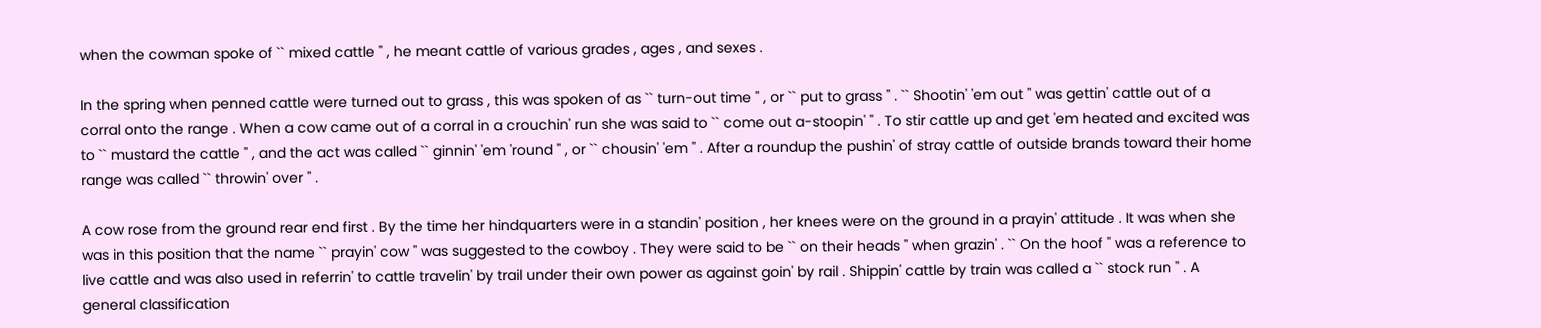when the cowman spoke of `` mixed cattle '' , he meant cattle of various grades , ages , and sexes .

In the spring when penned cattle were turned out to grass , this was spoken of as `` turn-out time '' , or `` put to grass '' . `` Shootin' 'em out '' was gettin' cattle out of a corral onto the range . When a cow came out of a corral in a crouchin' run she was said to `` come out a-stoopin' '' . To stir cattle up and get 'em heated and excited was to `` mustard the cattle '' , and the act was called `` ginnin' 'em 'round '' , or `` chousin' 'em '' . After a roundup the pushin' of stray cattle of outside brands toward their home range was called `` throwin' over '' .

A cow rose from the ground rear end first . By the time her hindquarters were in a standin' position , her knees were on the ground in a prayin' attitude . It was when she was in this position that the name `` prayin' cow '' was suggested to the cowboy . They were said to be `` on their heads '' when grazin' . `` On the hoof '' was a reference to live cattle and was also used in referrin' to cattle travelin' by trail under their own power as against goin' by rail . Shippin' cattle by train was called a `` stock run '' . A general classification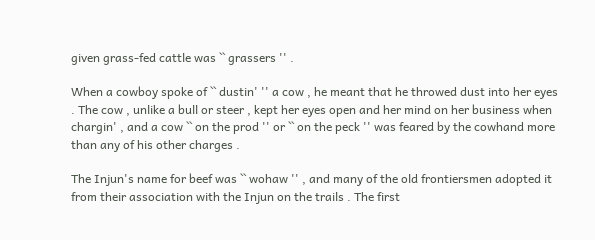given grass-fed cattle was `` grassers '' .

When a cowboy spoke of `` dustin' '' a cow , he meant that he throwed dust into her eyes . The cow , unlike a bull or steer , kept her eyes open and her mind on her business when chargin' , and a cow `` on the prod '' or `` on the peck '' was feared by the cowhand more than any of his other charges .

The Injun's name for beef was `` wohaw '' , and many of the old frontiersmen adopted it from their association with the Injun on the trails . The first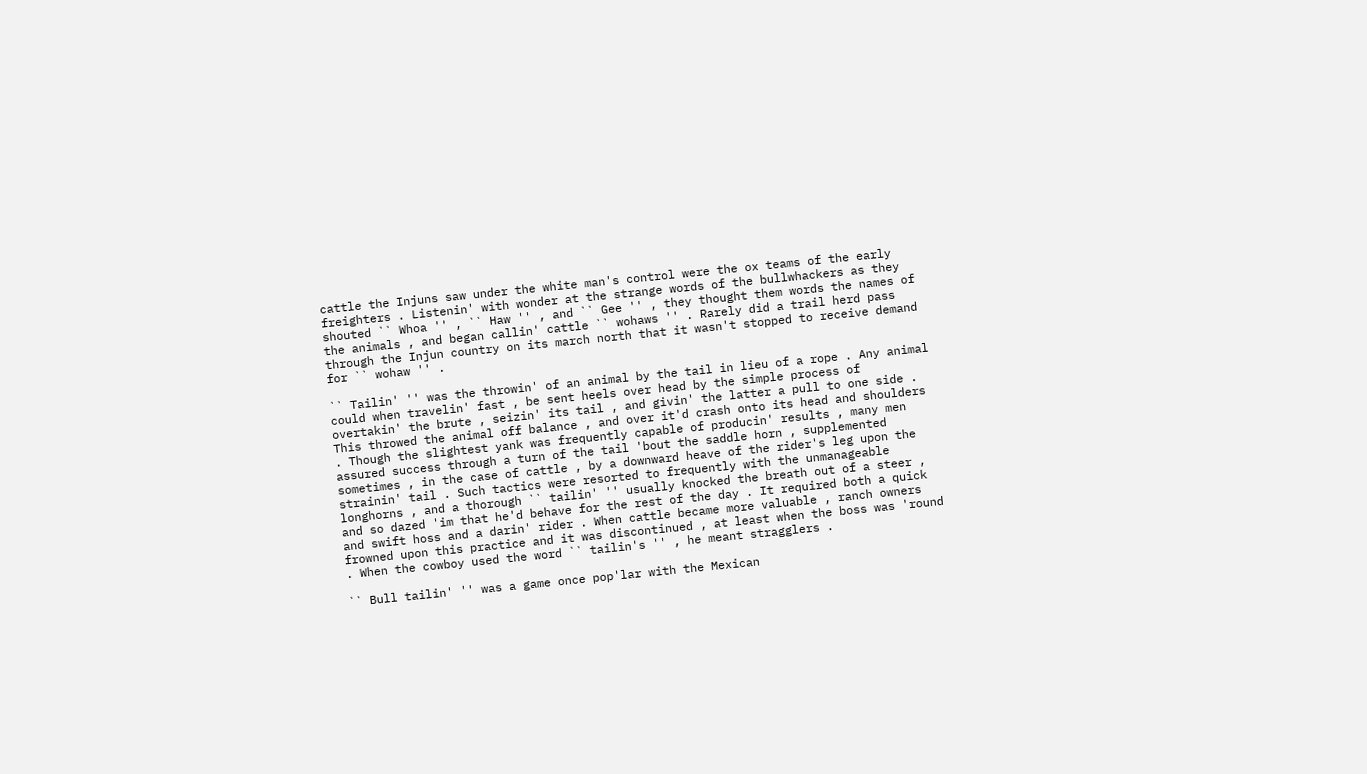cattle the Injuns saw under the white man's control were the ox teams of the early freighters . Listenin' with wonder at the strange words of the bullwhackers as they shouted `` Whoa '' , `` Haw '' , and `` Gee '' , they thought them words the names of the animals , and began callin' cattle `` wohaws '' . Rarely did a trail herd pass through the Injun country on its march north that it wasn't stopped to receive demand for `` wohaw '' .

`` Tailin' '' was the throwin' of an animal by the tail in lieu of a rope . Any animal could when travelin' fast , be sent heels over head by the simple process of overtakin' the brute , seizin' its tail , and givin' the latter a pull to one side . This throwed the animal off balance , and over it'd crash onto its head and shoulders . Though the slightest yank was frequently capable of producin' results , many men assured success through a turn of the tail 'bout the saddle horn , supplemented sometimes , in the case of cattle , by a downward heave of the rider's leg upon the strainin' tail . Such tactics were resorted to frequently with the unmanageable longhorns , and a thorough `` tailin' '' usually knocked the breath out of a steer , and so dazed 'im that he'd behave for the rest of the day . It required both a quick and swift hoss and a darin' rider . When cattle became more valuable , ranch owners frowned upon this practice and it was discontinued , at least when the boss was 'round . When the cowboy used the word `` tailin's '' , he meant stragglers .

`` Bull tailin' '' was a game once pop'lar with the Mexican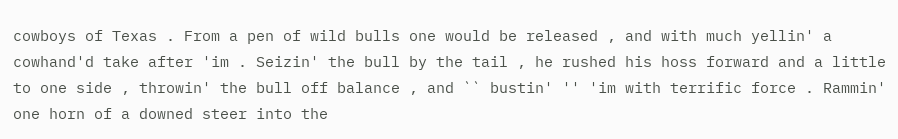cowboys of Texas . From a pen of wild bulls one would be released , and with much yellin' a cowhand'd take after 'im . Seizin' the bull by the tail , he rushed his hoss forward and a little to one side , throwin' the bull off balance , and `` bustin' '' 'im with terrific force . Rammin' one horn of a downed steer into the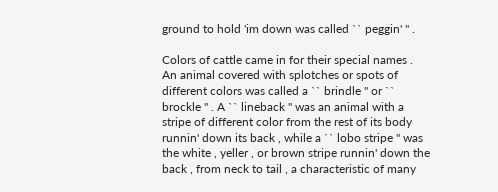ground to hold 'im down was called `` peggin' '' .

Colors of cattle came in for their special names . An animal covered with splotches or spots of different colors was called a `` brindle '' or `` brockle '' . A `` lineback '' was an animal with a stripe of different color from the rest of its body runnin' down its back , while a `` lobo stripe '' was the white , yeller , or brown stripe runnin' down the back , from neck to tail , a characteristic of many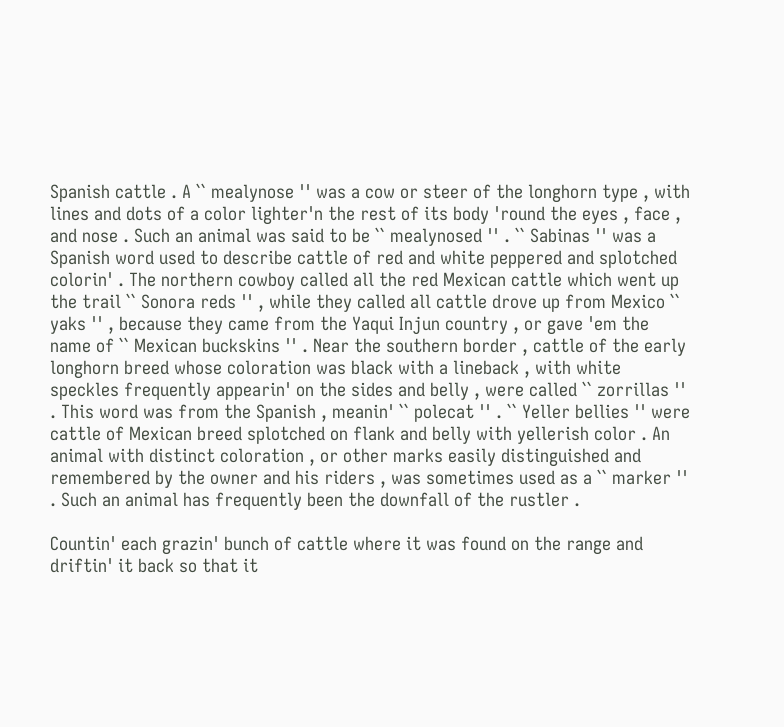Spanish cattle . A `` mealynose '' was a cow or steer of the longhorn type , with lines and dots of a color lighter'n the rest of its body 'round the eyes , face , and nose . Such an animal was said to be `` mealynosed '' . `` Sabinas '' was a Spanish word used to describe cattle of red and white peppered and splotched colorin' . The northern cowboy called all the red Mexican cattle which went up the trail `` Sonora reds '' , while they called all cattle drove up from Mexico `` yaks '' , because they came from the Yaqui Injun country , or gave 'em the name of `` Mexican buckskins '' . Near the southern border , cattle of the early longhorn breed whose coloration was black with a lineback , with white speckles frequently appearin' on the sides and belly , were called `` zorrillas '' . This word was from the Spanish , meanin' `` polecat '' . `` Yeller bellies '' were cattle of Mexican breed splotched on flank and belly with yellerish color . An animal with distinct coloration , or other marks easily distinguished and remembered by the owner and his riders , was sometimes used as a `` marker '' . Such an animal has frequently been the downfall of the rustler .

Countin' each grazin' bunch of cattle where it was found on the range and driftin' it back so that it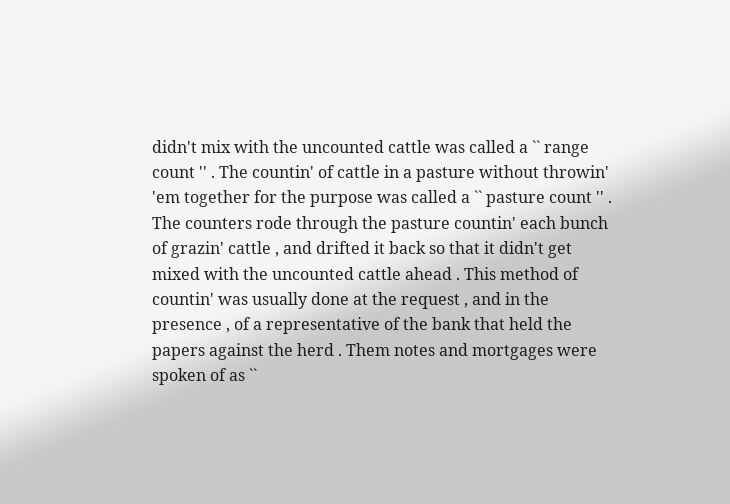didn't mix with the uncounted cattle was called a `` range count '' . The countin' of cattle in a pasture without throwin' 'em together for the purpose was called a `` pasture count '' . The counters rode through the pasture countin' each bunch of grazin' cattle , and drifted it back so that it didn't get mixed with the uncounted cattle ahead . This method of countin' was usually done at the request , and in the presence , of a representative of the bank that held the papers against the herd . Them notes and mortgages were spoken of as ``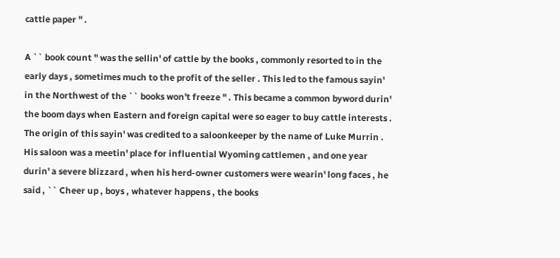cattle paper '' .

A `` book count '' was the sellin' of cattle by the books , commonly resorted to in the early days , sometimes much to the profit of the seller . This led to the famous sayin' in the Northwest of the `` books won't freeze '' . This became a common byword durin' the boom days when Eastern and foreign capital were so eager to buy cattle interests . The origin of this sayin' was credited to a saloonkeeper by the name of Luke Murrin . His saloon was a meetin' place for influential Wyoming cattlemen , and one year durin' a severe blizzard , when his herd-owner customers were wearin' long faces , he said , `` Cheer up , boys , whatever happens , the books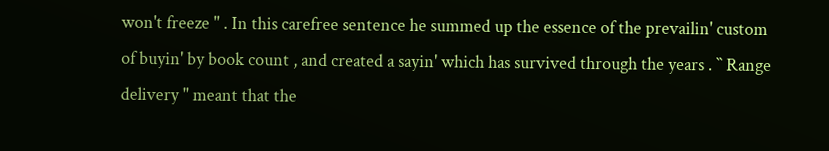won't freeze '' . In this carefree sentence he summed up the essence of the prevailin' custom of buyin' by book count , and created a sayin' which has survived through the years . `` Range delivery '' meant that the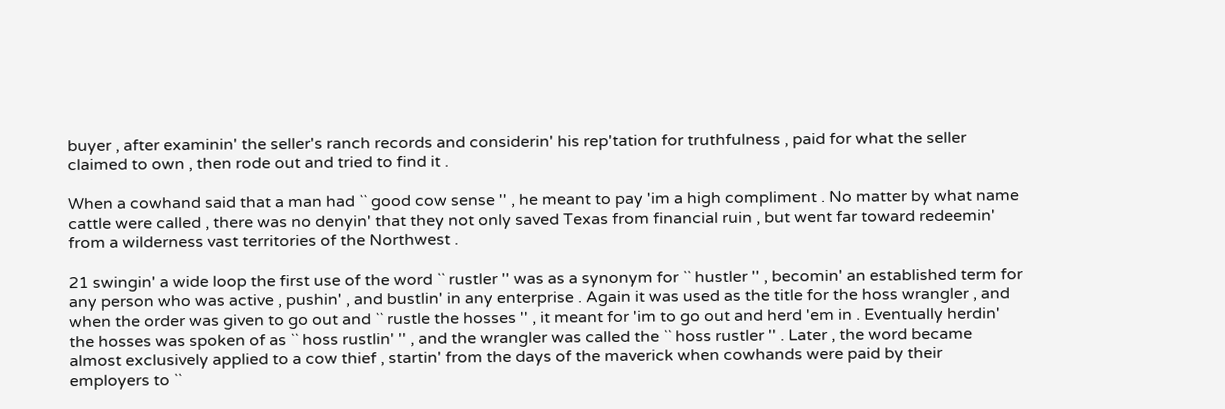buyer , after examinin' the seller's ranch records and considerin' his rep'tation for truthfulness , paid for what the seller claimed to own , then rode out and tried to find it .

When a cowhand said that a man had `` good cow sense '' , he meant to pay 'im a high compliment . No matter by what name cattle were called , there was no denyin' that they not only saved Texas from financial ruin , but went far toward redeemin' from a wilderness vast territories of the Northwest .

21 swingin' a wide loop the first use of the word `` rustler '' was as a synonym for `` hustler '' , becomin' an established term for any person who was active , pushin' , and bustlin' in any enterprise . Again it was used as the title for the hoss wrangler , and when the order was given to go out and `` rustle the hosses '' , it meant for 'im to go out and herd 'em in . Eventually herdin' the hosses was spoken of as `` hoss rustlin' '' , and the wrangler was called the `` hoss rustler '' . Later , the word became almost exclusively applied to a cow thief , startin' from the days of the maverick when cowhands were paid by their employers to ``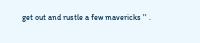get out and rustle a few mavericks '' .